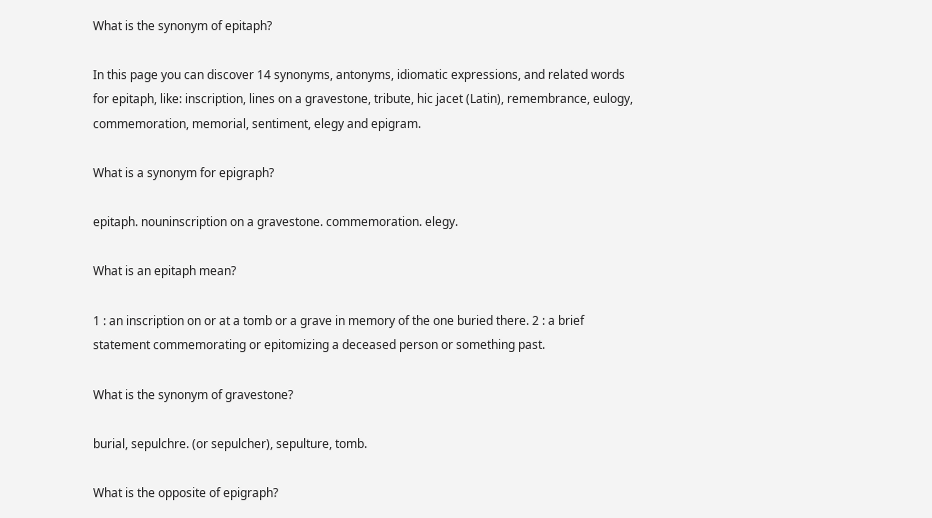What is the synonym of epitaph?

In this page you can discover 14 synonyms, antonyms, idiomatic expressions, and related words for epitaph, like: inscription, lines on a gravestone, tribute, hic jacet (Latin), remembrance, eulogy, commemoration, memorial, sentiment, elegy and epigram.

What is a synonym for epigraph?

epitaph. nouninscription on a gravestone. commemoration. elegy.

What is an epitaph mean?

1 : an inscription on or at a tomb or a grave in memory of the one buried there. 2 : a brief statement commemorating or epitomizing a deceased person or something past.

What is the synonym of gravestone?

burial, sepulchre. (or sepulcher), sepulture, tomb.

What is the opposite of epigraph?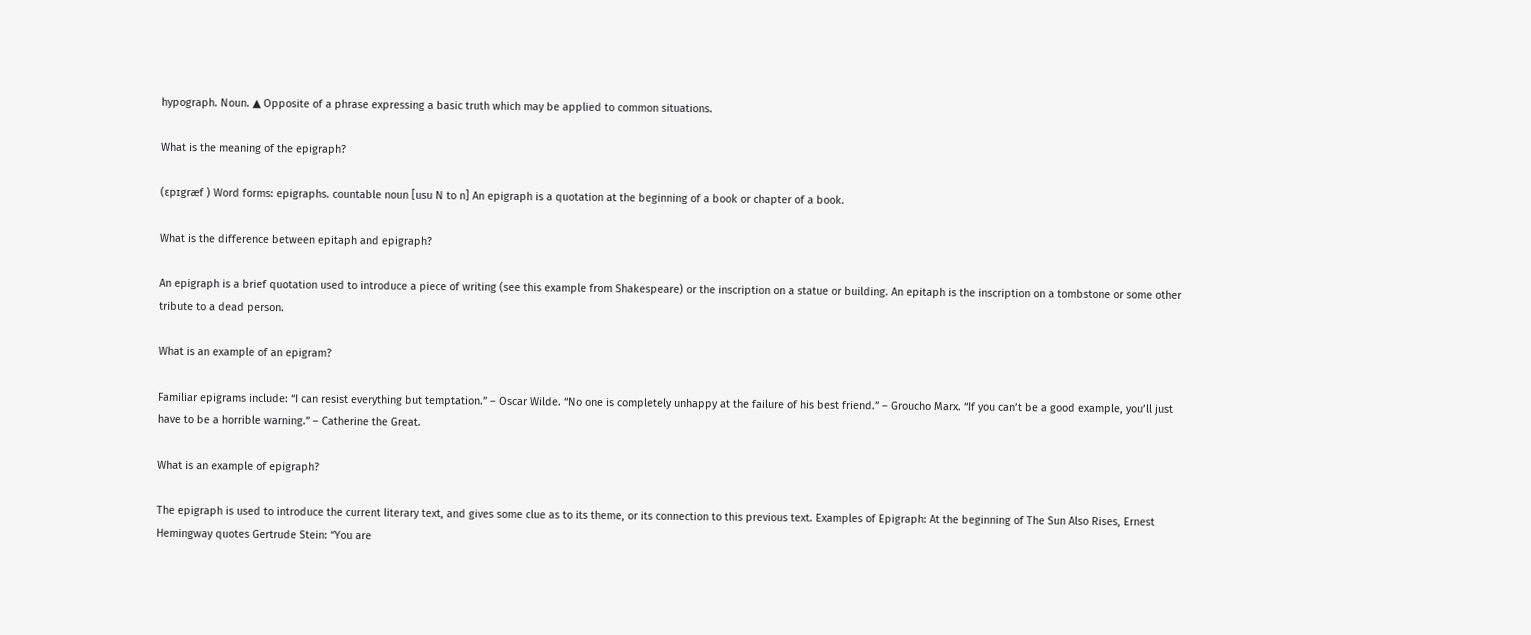hypograph. Noun. ▲ Opposite of a phrase expressing a basic truth which may be applied to common situations.

What is the meaning of the epigraph?

(ɛpɪgræf ) Word forms: epigraphs. countable noun [usu N to n] An epigraph is a quotation at the beginning of a book or chapter of a book.

What is the difference between epitaph and epigraph?

An epigraph is a brief quotation used to introduce a piece of writing (see this example from Shakespeare) or the inscription on a statue or building. An epitaph is the inscription on a tombstone or some other tribute to a dead person.

What is an example of an epigram?

Familiar epigrams include: “I can resist everything but temptation.” – Oscar Wilde. “No one is completely unhappy at the failure of his best friend.” – Groucho Marx. “If you can’t be a good example, you’ll just have to be a horrible warning.” – Catherine the Great.

What is an example of epigraph?

The epigraph is used to introduce the current literary text, and gives some clue as to its theme, or its connection to this previous text. Examples of Epigraph: At the beginning of The Sun Also Rises, Ernest Hemingway quotes Gertrude Stein: “You are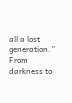all a lost generation.” From darkness to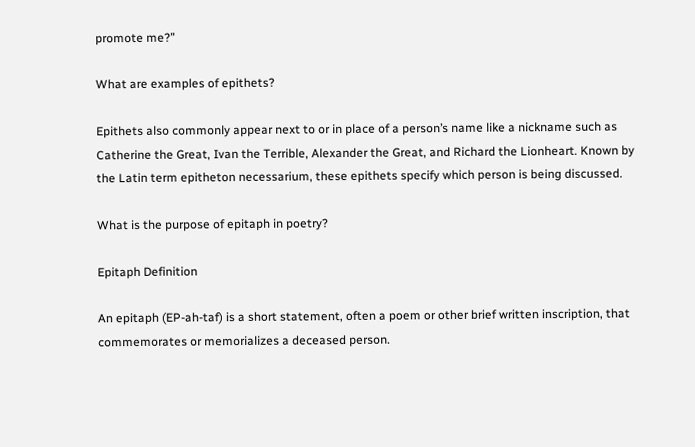promote me?”

What are examples of epithets?

Epithets also commonly appear next to or in place of a person’s name like a nickname such as Catherine the Great, Ivan the Terrible, Alexander the Great, and Richard the Lionheart. Known by the Latin term epitheton necessarium, these epithets specify which person is being discussed.

What is the purpose of epitaph in poetry?

Epitaph Definition

An epitaph (EP-ah-taf) is a short statement, often a poem or other brief written inscription, that commemorates or memorializes a deceased person.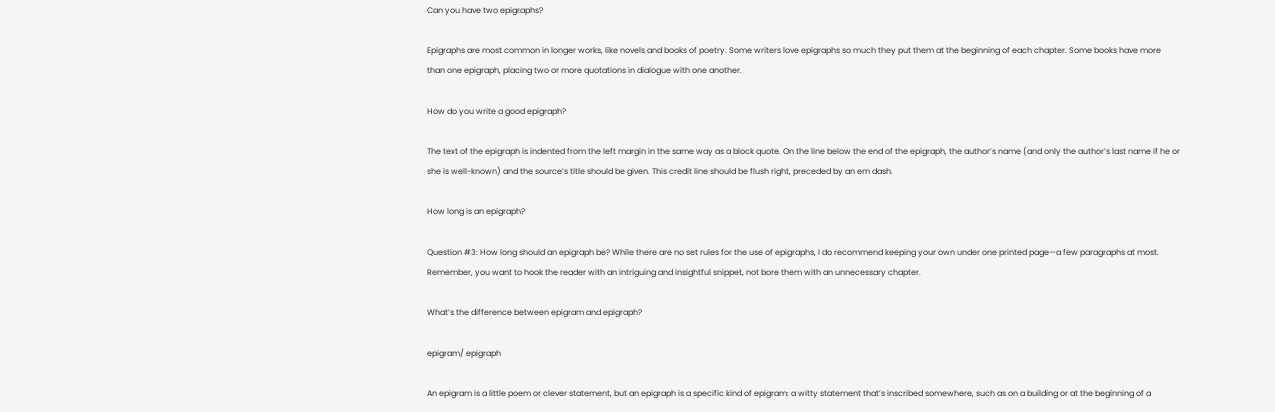Can you have two epigraphs?

Epigraphs are most common in longer works, like novels and books of poetry. Some writers love epigraphs so much they put them at the beginning of each chapter. Some books have more than one epigraph, placing two or more quotations in dialogue with one another.

How do you write a good epigraph?

The text of the epigraph is indented from the left margin in the same way as a block quote. On the line below the end of the epigraph, the author’s name (and only the author’s last name if he or she is well-known) and the source’s title should be given. This credit line should be flush right, preceded by an em dash.

How long is an epigraph?

Question #3: How long should an epigraph be? While there are no set rules for the use of epigraphs, I do recommend keeping your own under one printed page—a few paragraphs at most. Remember, you want to hook the reader with an intriguing and insightful snippet, not bore them with an unnecessary chapter.

What’s the difference between epigram and epigraph?

epigram/ epigraph

An epigram is a little poem or clever statement, but an epigraph is a specific kind of epigram: a witty statement that’s inscribed somewhere, such as on a building or at the beginning of a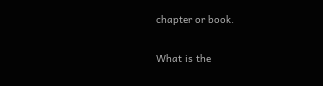chapter or book.

What is the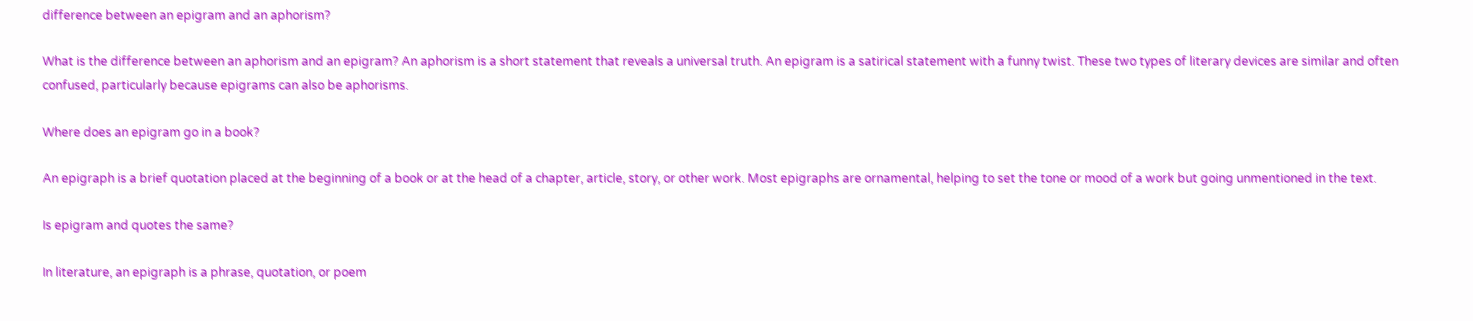difference between an epigram and an aphorism?

What is the difference between an aphorism and an epigram? An aphorism is a short statement that reveals a universal truth. An epigram is a satirical statement with a funny twist. These two types of literary devices are similar and often confused, particularly because epigrams can also be aphorisms.

Where does an epigram go in a book?

An epigraph is a brief quotation placed at the beginning of a book or at the head of a chapter, article, story, or other work. Most epigraphs are ornamental, helping to set the tone or mood of a work but going unmentioned in the text.

Is epigram and quotes the same?

In literature, an epigraph is a phrase, quotation, or poem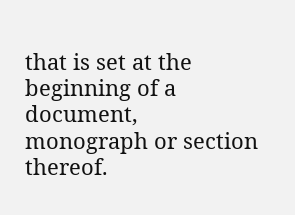that is set at the beginning of a document, monograph or section thereof.